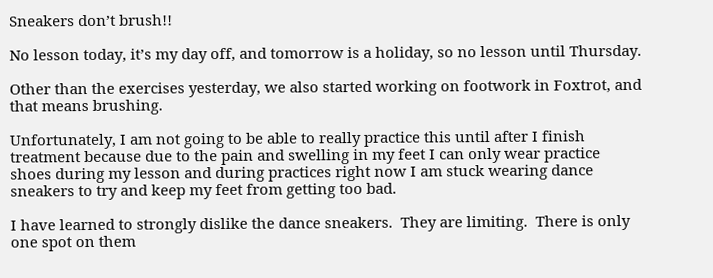Sneakers don’t brush!!

No lesson today, it’s my day off, and tomorrow is a holiday, so no lesson until Thursday.

Other than the exercises yesterday, we also started working on footwork in Foxtrot, and that means brushing.

Unfortunately, I am not going to be able to really practice this until after I finish treatment because due to the pain and swelling in my feet I can only wear practice shoes during my lesson and during practices right now I am stuck wearing dance sneakers to try and keep my feet from getting too bad.

I have learned to strongly dislike the dance sneakers.  They are limiting.  There is only one spot on them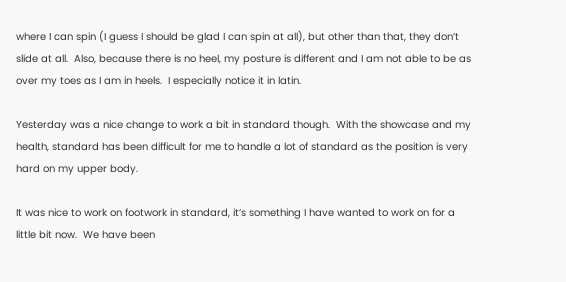where I can spin (I guess I should be glad I can spin at all), but other than that, they don’t slide at all.  Also, because there is no heel, my posture is different and I am not able to be as over my toes as I am in heels.  I especially notice it in latin.

Yesterday was a nice change to work a bit in standard though.  With the showcase and my health, standard has been difficult for me to handle a lot of standard as the position is very hard on my upper body.

It was nice to work on footwork in standard, it’s something I have wanted to work on for a little bit now.  We have been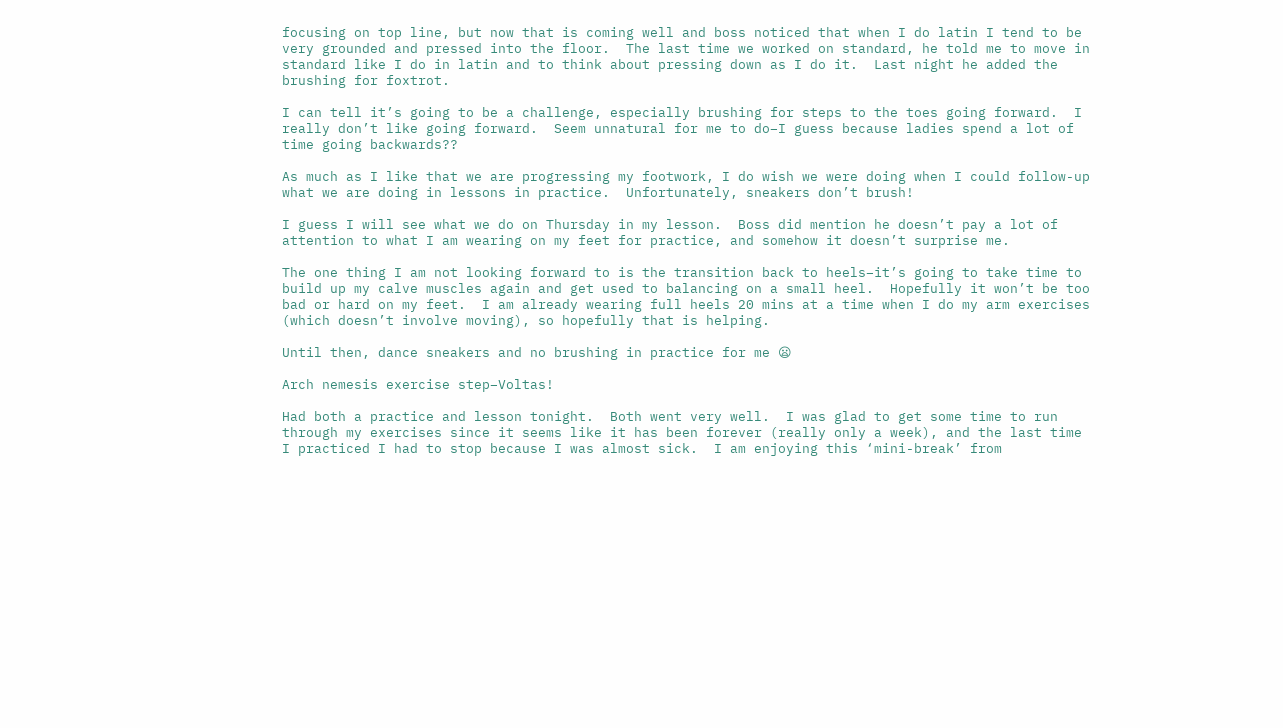focusing on top line, but now that is coming well and boss noticed that when I do latin I tend to be very grounded and pressed into the floor.  The last time we worked on standard, he told me to move in standard like I do in latin and to think about pressing down as I do it.  Last night he added the brushing for foxtrot.

I can tell it’s going to be a challenge, especially brushing for steps to the toes going forward.  I really don’t like going forward.  Seem unnatural for me to do–I guess because ladies spend a lot of time going backwards??

As much as I like that we are progressing my footwork, I do wish we were doing when I could follow-up what we are doing in lessons in practice.  Unfortunately, sneakers don’t brush!

I guess I will see what we do on Thursday in my lesson.  Boss did mention he doesn’t pay a lot of attention to what I am wearing on my feet for practice, and somehow it doesn’t surprise me.

The one thing I am not looking forward to is the transition back to heels–it’s going to take time to build up my calve muscles again and get used to balancing on a small heel.  Hopefully it won’t be too bad or hard on my feet.  I am already wearing full heels 20 mins at a time when I do my arm exercises (which doesn’t involve moving), so hopefully that is helping.

Until then, dance sneakers and no brushing in practice for me 😦

Arch nemesis exercise step–Voltas!

Had both a practice and lesson tonight.  Both went very well.  I was glad to get some time to run through my exercises since it seems like it has been forever (really only a week), and the last time I practiced I had to stop because I was almost sick.  I am enjoying this ‘mini-break’ from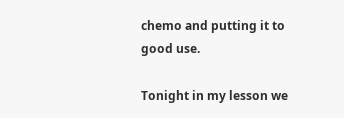chemo and putting it to good use.

Tonight in my lesson we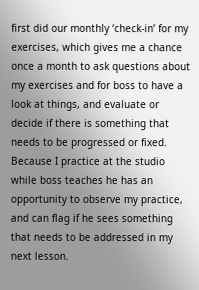first did our monthly ‘check-in’ for my exercises, which gives me a chance once a month to ask questions about my exercises and for boss to have a look at things, and evaluate or decide if there is something that needs to be progressed or fixed.  Because I practice at the studio while boss teaches he has an opportunity to observe my practice, and can flag if he sees something that needs to be addressed in my next lesson.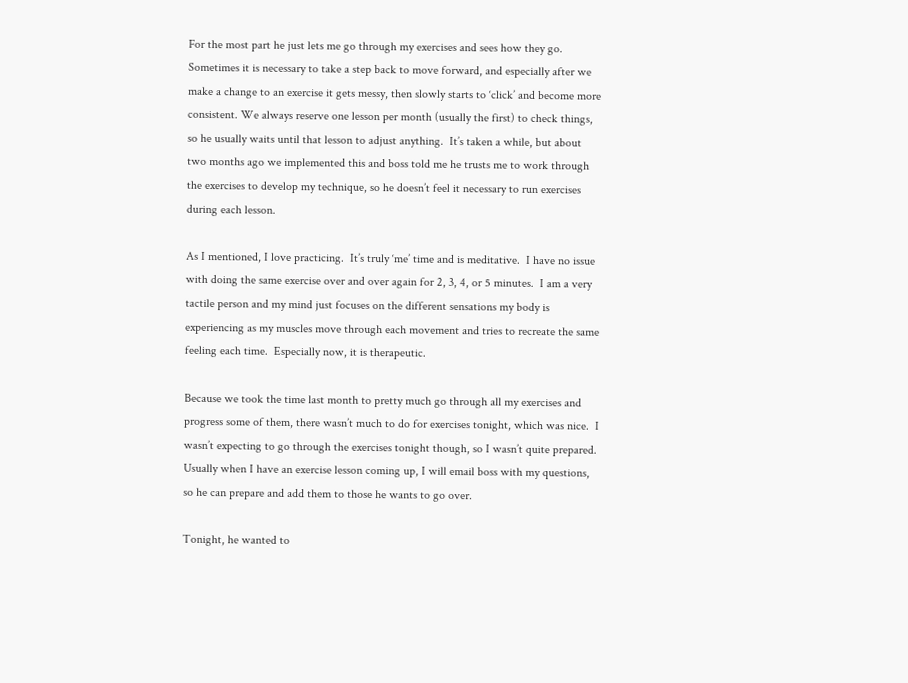For the most part he just lets me go through my exercises and sees how they go.  Sometimes it is necessary to take a step back to move forward, and especially after we make a change to an exercise it gets messy, then slowly starts to ‘click’ and become more consistent. We always reserve one lesson per month (usually the first) to check things, so he usually waits until that lesson to adjust anything.  It’s taken a while, but about two months ago we implemented this and boss told me he trusts me to work through the exercises to develop my technique, so he doesn’t feel it necessary to run exercises during each lesson.

As I mentioned, I love practicing.  It’s truly ‘me’ time and is meditative.  I have no issue with doing the same exercise over and over again for 2, 3, 4, or 5 minutes.  I am a very tactile person and my mind just focuses on the different sensations my body is experiencing as my muscles move through each movement and tries to recreate the same feeling each time.  Especially now, it is therapeutic.

Because we took the time last month to pretty much go through all my exercises and progress some of them, there wasn’t much to do for exercises tonight, which was nice.  I wasn’t expecting to go through the exercises tonight though, so I wasn’t quite prepared.  Usually when I have an exercise lesson coming up, I will email boss with my questions, so he can prepare and add them to those he wants to go over.

Tonight, he wanted to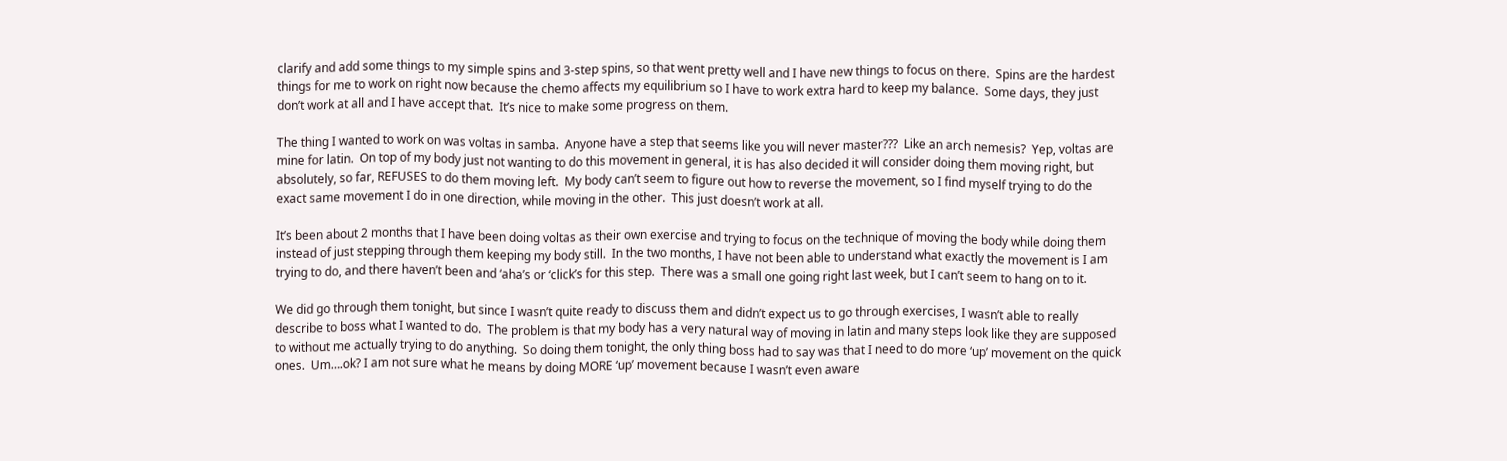clarify and add some things to my simple spins and 3-step spins, so that went pretty well and I have new things to focus on there.  Spins are the hardest things for me to work on right now because the chemo affects my equilibrium so I have to work extra hard to keep my balance.  Some days, they just don’t work at all and I have accept that.  It’s nice to make some progress on them.

The thing I wanted to work on was voltas in samba.  Anyone have a step that seems like you will never master???  Like an arch nemesis?  Yep, voltas are mine for latin.  On top of my body just not wanting to do this movement in general, it is has also decided it will consider doing them moving right, but absolutely, so far, REFUSES to do them moving left.  My body can’t seem to figure out how to reverse the movement, so I find myself trying to do the exact same movement I do in one direction, while moving in the other.  This just doesn’t work at all.

It’s been about 2 months that I have been doing voltas as their own exercise and trying to focus on the technique of moving the body while doing them instead of just stepping through them keeping my body still.  In the two months, I have not been able to understand what exactly the movement is I am trying to do, and there haven’t been and ‘aha’s or ‘click’s for this step.  There was a small one going right last week, but I can’t seem to hang on to it.

We did go through them tonight, but since I wasn’t quite ready to discuss them and didn’t expect us to go through exercises, I wasn’t able to really describe to boss what I wanted to do.  The problem is that my body has a very natural way of moving in latin and many steps look like they are supposed to without me actually trying to do anything.  So doing them tonight, the only thing boss had to say was that I need to do more ‘up’ movement on the quick ones.  Um….ok? I am not sure what he means by doing MORE ‘up’ movement because I wasn’t even aware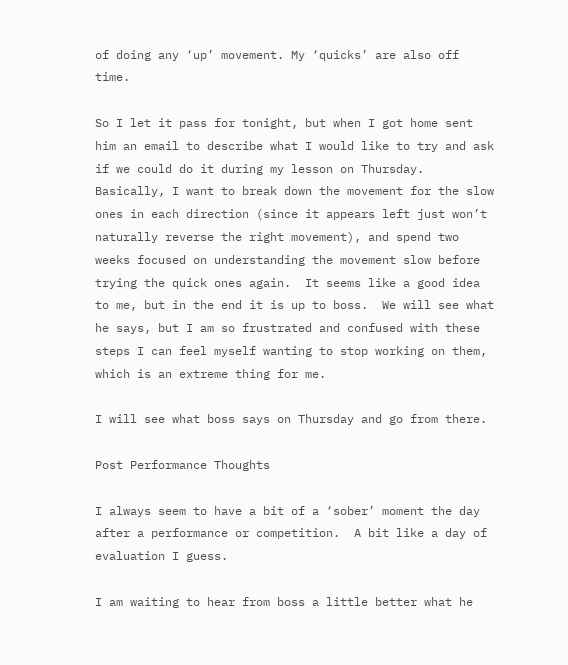of doing any ‘up’ movement. My ‘quicks’ are also off time.

So I let it pass for tonight, but when I got home sent him an email to describe what I would like to try and ask if we could do it during my lesson on Thursday.  Basically, I want to break down the movement for the slow ones in each direction (since it appears left just won’t naturally reverse the right movement), and spend two weeks focused on understanding the movement slow before trying the quick ones again.  It seems like a good idea to me, but in the end it is up to boss.  We will see what he says, but I am so frustrated and confused with these steps I can feel myself wanting to stop working on them, which is an extreme thing for me.

I will see what boss says on Thursday and go from there.

Post Performance Thoughts

I always seem to have a bit of a ‘sober’ moment the day after a performance or competition.  A bit like a day of evaluation I guess.

I am waiting to hear from boss a little better what he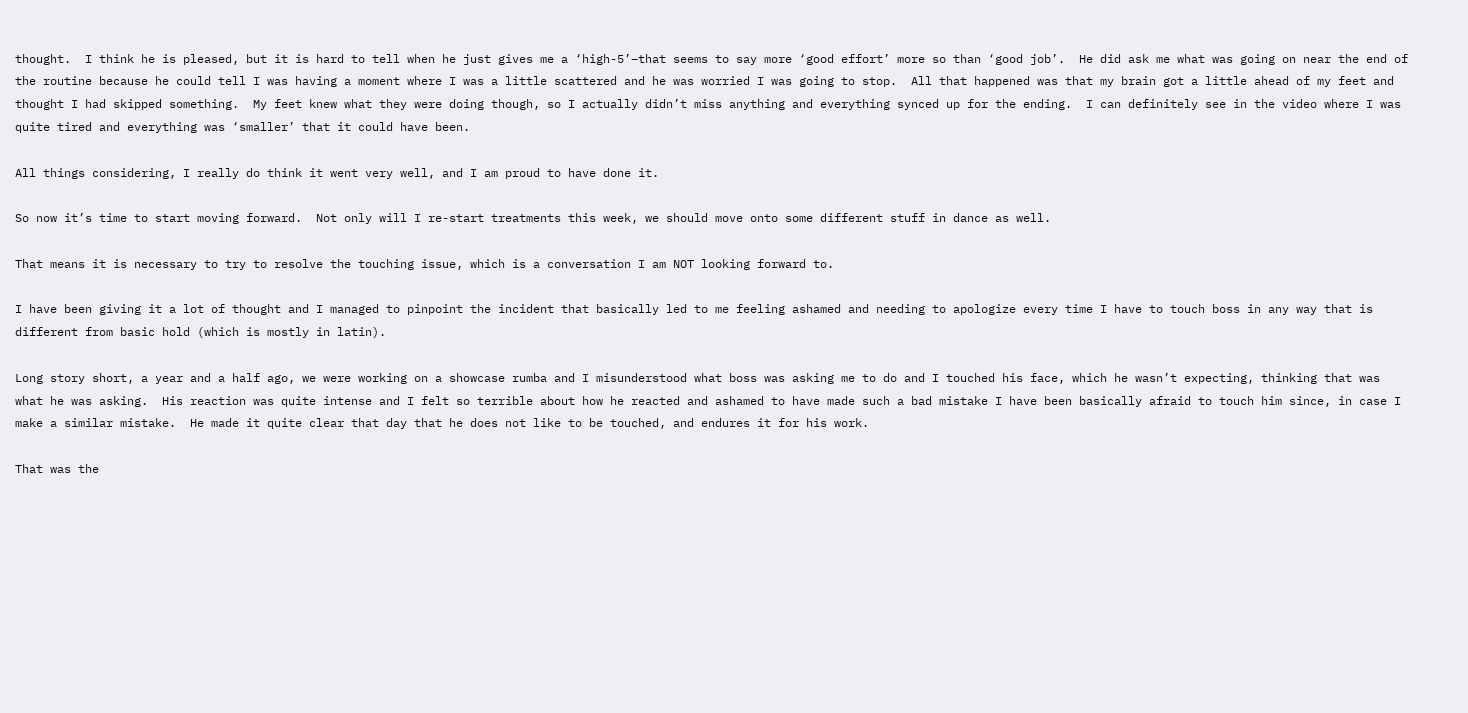thought.  I think he is pleased, but it is hard to tell when he just gives me a ‘high-5’–that seems to say more ‘good effort’ more so than ‘good job’.  He did ask me what was going on near the end of the routine because he could tell I was having a moment where I was a little scattered and he was worried I was going to stop.  All that happened was that my brain got a little ahead of my feet and thought I had skipped something.  My feet knew what they were doing though, so I actually didn’t miss anything and everything synced up for the ending.  I can definitely see in the video where I was quite tired and everything was ‘smaller’ that it could have been.

All things considering, I really do think it went very well, and I am proud to have done it.

So now it’s time to start moving forward.  Not only will I re-start treatments this week, we should move onto some different stuff in dance as well.

That means it is necessary to try to resolve the touching issue, which is a conversation I am NOT looking forward to.

I have been giving it a lot of thought and I managed to pinpoint the incident that basically led to me feeling ashamed and needing to apologize every time I have to touch boss in any way that is different from basic hold (which is mostly in latin).

Long story short, a year and a half ago, we were working on a showcase rumba and I misunderstood what boss was asking me to do and I touched his face, which he wasn’t expecting, thinking that was what he was asking.  His reaction was quite intense and I felt so terrible about how he reacted and ashamed to have made such a bad mistake I have been basically afraid to touch him since, in case I make a similar mistake.  He made it quite clear that day that he does not like to be touched, and endures it for his work.

That was the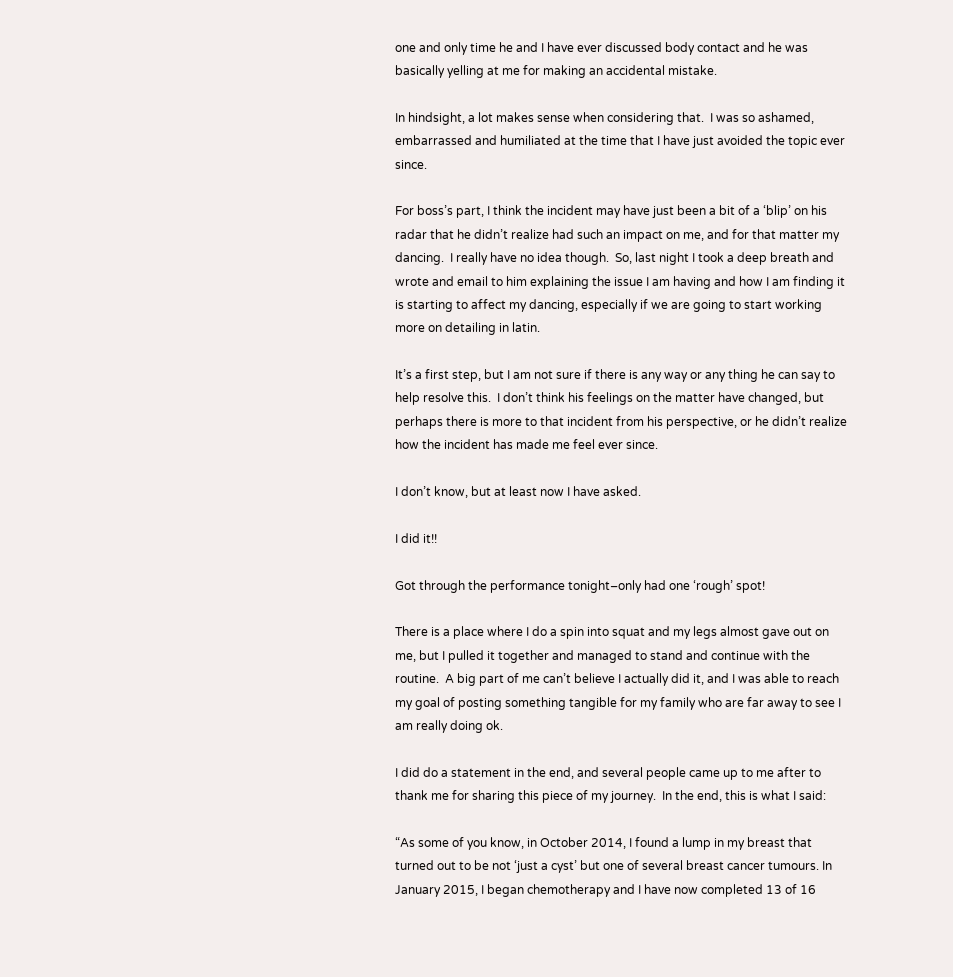one and only time he and I have ever discussed body contact and he was basically yelling at me for making an accidental mistake.

In hindsight, a lot makes sense when considering that.  I was so ashamed, embarrassed and humiliated at the time that I have just avoided the topic ever since.

For boss’s part, I think the incident may have just been a bit of a ‘blip’ on his radar that he didn’t realize had such an impact on me, and for that matter my dancing.  I really have no idea though.  So, last night I took a deep breath and wrote and email to him explaining the issue I am having and how I am finding it is starting to affect my dancing, especially if we are going to start working more on detailing in latin.

It’s a first step, but I am not sure if there is any way or any thing he can say to help resolve this.  I don’t think his feelings on the matter have changed, but perhaps there is more to that incident from his perspective, or he didn’t realize how the incident has made me feel ever since.

I don’t know, but at least now I have asked.

I did it!!

Got through the performance tonight–only had one ‘rough’ spot!

There is a place where I do a spin into squat and my legs almost gave out on me, but I pulled it together and managed to stand and continue with the routine.  A big part of me can’t believe I actually did it, and I was able to reach my goal of posting something tangible for my family who are far away to see I am really doing ok.

I did do a statement in the end, and several people came up to me after to thank me for sharing this piece of my journey.  In the end, this is what I said:

“As some of you know, in October 2014, I found a lump in my breast that turned out to be not ‘just a cyst’ but one of several breast cancer tumours. In January 2015, I began chemotherapy and I have now completed 13 of 16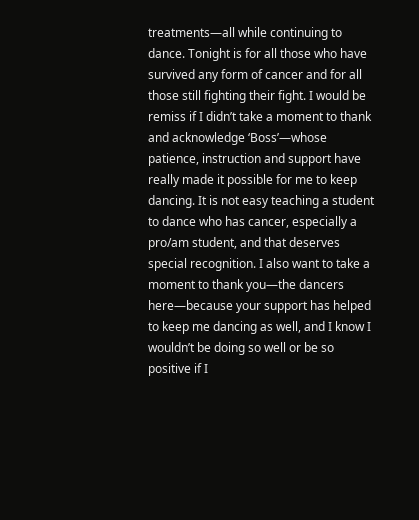treatments—all while continuing to dance. Tonight is for all those who have survived any form of cancer and for all those still fighting their fight. I would be remiss if I didn’t take a moment to thank and acknowledge ‘Boss’—whose patience, instruction and support have really made it possible for me to keep dancing. It is not easy teaching a student to dance who has cancer, especially a pro/am student, and that deserves special recognition. I also want to take a moment to thank you—the dancers here—because your support has helped to keep me dancing as well, and I know I wouldn’t be doing so well or be so positive if I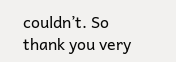couldn’t. So thank you very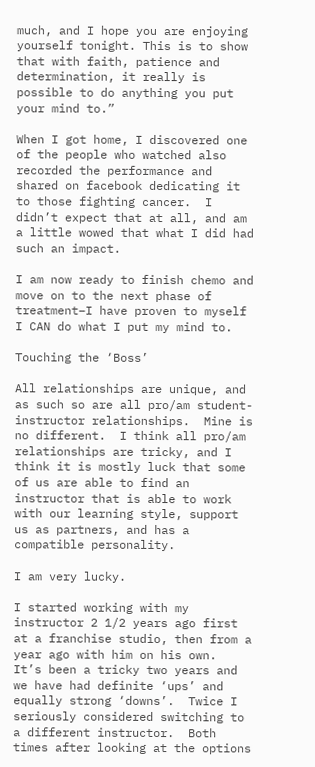much, and I hope you are enjoying yourself tonight. This is to show that with faith, patience and determination, it really is possible to do anything you put your mind to.”

When I got home, I discovered one of the people who watched also recorded the performance and shared on facebook dedicating it to those fighting cancer.  I didn’t expect that at all, and am a little wowed that what I did had such an impact.

I am now ready to finish chemo and move on to the next phase of treatment–I have proven to myself I CAN do what I put my mind to.

Touching the ‘Boss’

All relationships are unique, and as such so are all pro/am student-instructor relationships.  Mine is no different.  I think all pro/am relationships are tricky, and I think it is mostly luck that some of us are able to find an instructor that is able to work with our learning style, support us as partners, and has a compatible personality.

I am very lucky.

I started working with my instructor 2 1/2 years ago first at a franchise studio, then from a year ago with him on his own.  It’s been a tricky two years and we have had definite ‘ups’ and equally strong ‘downs’.  Twice I seriously considered switching to a different instructor.  Both times after looking at the options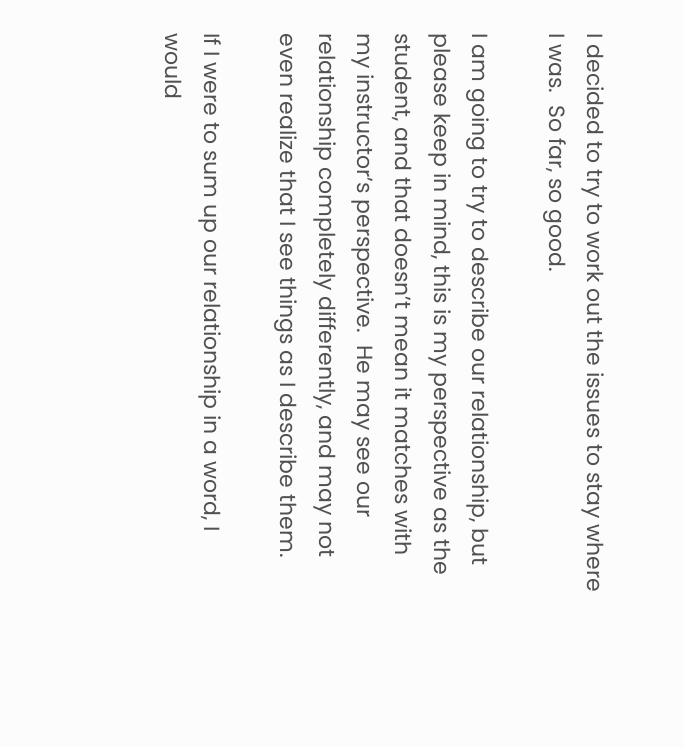I decided to try to work out the issues to stay where I was.  So far, so good.

I am going to try to describe our relationship, but please keep in mind, this is my perspective as the student, and that doesn’t mean it matches with my instructor’s perspective.  He may see our relationship completely differently, and may not even realize that I see things as I describe them.

If I were to sum up our relationship in a word, I would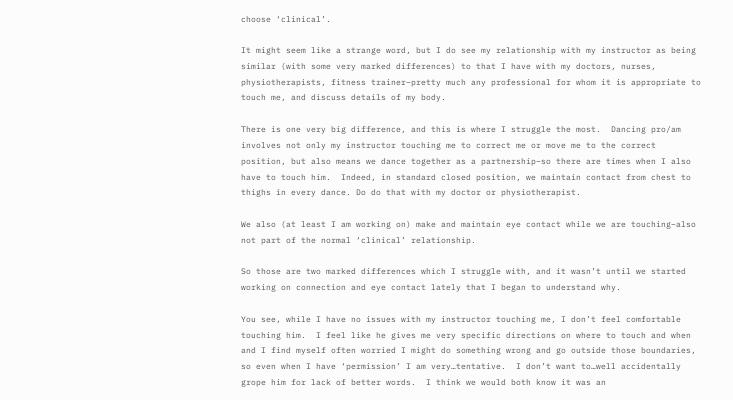choose ‘clinical’.

It might seem like a strange word, but I do see my relationship with my instructor as being similar (with some very marked differences) to that I have with my doctors, nurses, physiotherapists, fitness trainer–pretty much any professional for whom it is appropriate to touch me, and discuss details of my body.

There is one very big difference, and this is where I struggle the most.  Dancing pro/am involves not only my instructor touching me to correct me or move me to the correct position, but also means we dance together as a partnership–so there are times when I also have to touch him.  Indeed, in standard closed position, we maintain contact from chest to thighs in every dance. Do do that with my doctor or physiotherapist.

We also (at least I am working on) make and maintain eye contact while we are touching–also not part of the normal ‘clinical’ relationship.

So those are two marked differences which I struggle with, and it wasn’t until we started working on connection and eye contact lately that I began to understand why.

You see, while I have no issues with my instructor touching me, I don’t feel comfortable touching him.  I feel like he gives me very specific directions on where to touch and when and I find myself often worried I might do something wrong and go outside those boundaries, so even when I have ‘permission’ I am very…tentative.  I don’t want to…well accidentally grope him for lack of better words.  I think we would both know it was an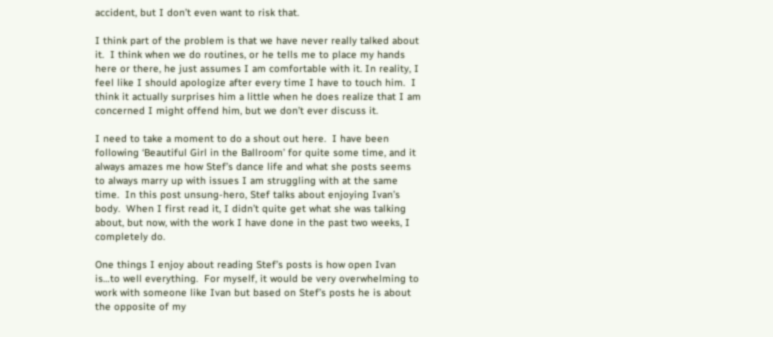accident, but I don’t even want to risk that.

I think part of the problem is that we have never really talked about it.  I think when we do routines, or he tells me to place my hands here or there, he just assumes I am comfortable with it. In reality, I feel like I should apologize after every time I have to touch him.  I think it actually surprises him a little when he does realize that I am concerned I might offend him, but we don’t ever discuss it.

I need to take a moment to do a shout out here.  I have been following ‘Beautiful Girl in the Ballroom’ for quite some time, and it always amazes me how Stef’s dance life and what she posts seems to always marry up with issues I am struggling with at the same time.  In this post unsung-hero, Stef talks about enjoying Ivan’s body.  When I first read it, I didn’t quite get what she was talking about, but now, with the work I have done in the past two weeks, I completely do.

One things I enjoy about reading Stef’s posts is how open Ivan is…to well everything.  For myself, it would be very overwhelming to work with someone like Ivan but based on Stef’s posts he is about the opposite of my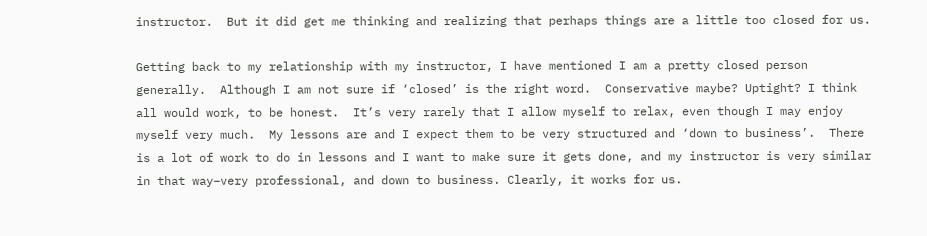instructor.  But it did get me thinking and realizing that perhaps things are a little too closed for us.

Getting back to my relationship with my instructor, I have mentioned I am a pretty closed person generally.  Although I am not sure if ‘closed’ is the right word.  Conservative maybe? Uptight? I think all would work, to be honest.  It’s very rarely that I allow myself to relax, even though I may enjoy myself very much.  My lessons are and I expect them to be very structured and ‘down to business’.  There is a lot of work to do in lessons and I want to make sure it gets done, and my instructor is very similar in that way–very professional, and down to business. Clearly, it works for us.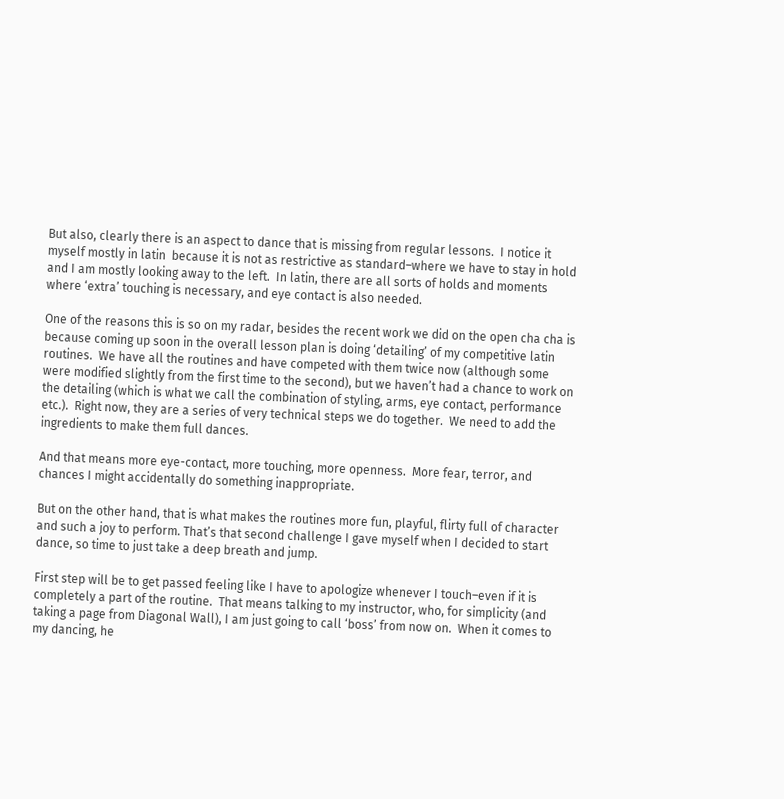But also, clearly there is an aspect to dance that is missing from regular lessons.  I notice it myself mostly in latin  because it is not as restrictive as standard–where we have to stay in hold and I am mostly looking away to the left.  In latin, there are all sorts of holds and moments where ‘extra’ touching is necessary, and eye contact is also needed.

One of the reasons this is so on my radar, besides the recent work we did on the open cha cha is because coming up soon in the overall lesson plan is doing ‘detailing’ of my competitive latin routines.  We have all the routines and have competed with them twice now (although some were modified slightly from the first time to the second), but we haven’t had a chance to work on the detailing (which is what we call the combination of styling, arms, eye contact, performance etc.).  Right now, they are a series of very technical steps we do together.  We need to add the ingredients to make them full dances.

And that means more eye-contact, more touching, more openness.  More fear, terror, and chances I might accidentally do something inappropriate.

But on the other hand, that is what makes the routines more fun, playful, flirty full of character and such a joy to perform. That’s that second challenge I gave myself when I decided to start dance, so time to just take a deep breath and jump.

First step will be to get passed feeling like I have to apologize whenever I touch–even if it is completely a part of the routine.  That means talking to my instructor, who, for simplicity (and taking a page from Diagonal Wall), I am just going to call ‘boss’ from now on.  When it comes to my dancing, he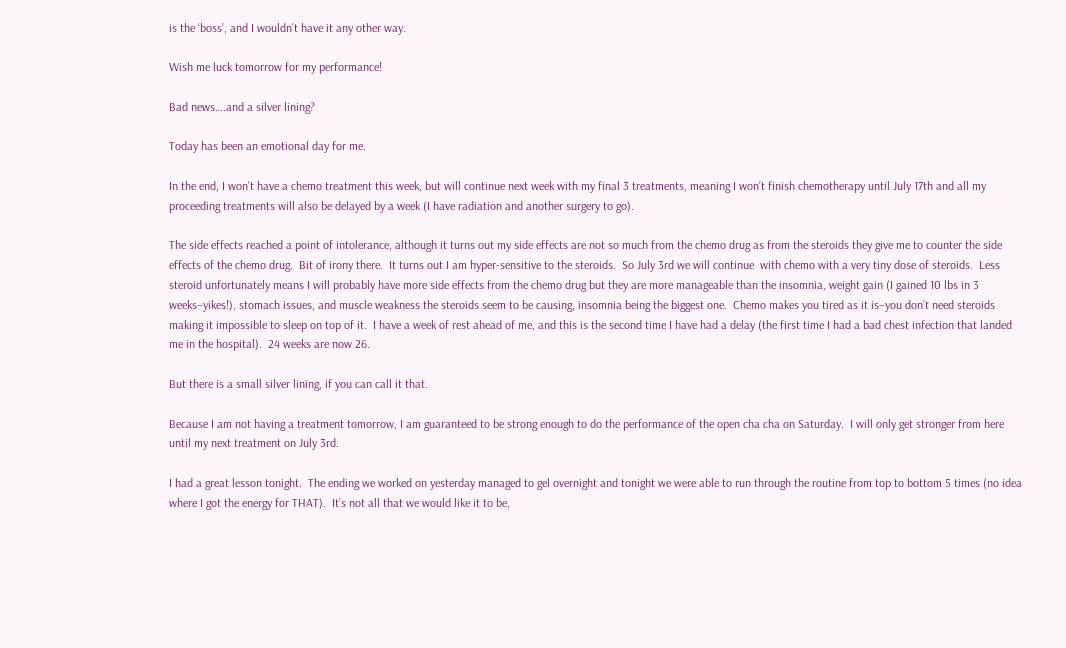is the ‘boss’, and I wouldn’t have it any other way.

Wish me luck tomorrow for my performance!

Bad news….and a silver lining?

Today has been an emotional day for me.

In the end, I won’t have a chemo treatment this week, but will continue next week with my final 3 treatments, meaning I won’t finish chemotherapy until July 17th and all my proceeding treatments will also be delayed by a week (I have radiation and another surgery to go).

The side effects reached a point of intolerance, although it turns out my side effects are not so much from the chemo drug as from the steroids they give me to counter the side effects of the chemo drug.  Bit of irony there.  It turns out I am hyper-sensitive to the steroids.  So July 3rd we will continue  with chemo with a very tiny dose of steroids.  Less steroid unfortunately means I will probably have more side effects from the chemo drug but they are more manageable than the insomnia, weight gain (I gained 10 lbs in 3 weeks–yikes!), stomach issues, and muscle weakness the steroids seem to be causing, insomnia being the biggest one.  Chemo makes you tired as it is–you don’t need steroids making it impossible to sleep on top of it.  I have a week of rest ahead of me, and this is the second time I have had a delay (the first time I had a bad chest infection that landed me in the hospital).  24 weeks are now 26.

But there is a small silver lining, if you can call it that.

Because I am not having a treatment tomorrow, I am guaranteed to be strong enough to do the performance of the open cha cha on Saturday.  I will only get stronger from here until my next treatment on July 3rd.

I had a great lesson tonight.  The ending we worked on yesterday managed to gel overnight and tonight we were able to run through the routine from top to bottom 5 times (no idea where I got the energy for THAT).  It’s not all that we would like it to be,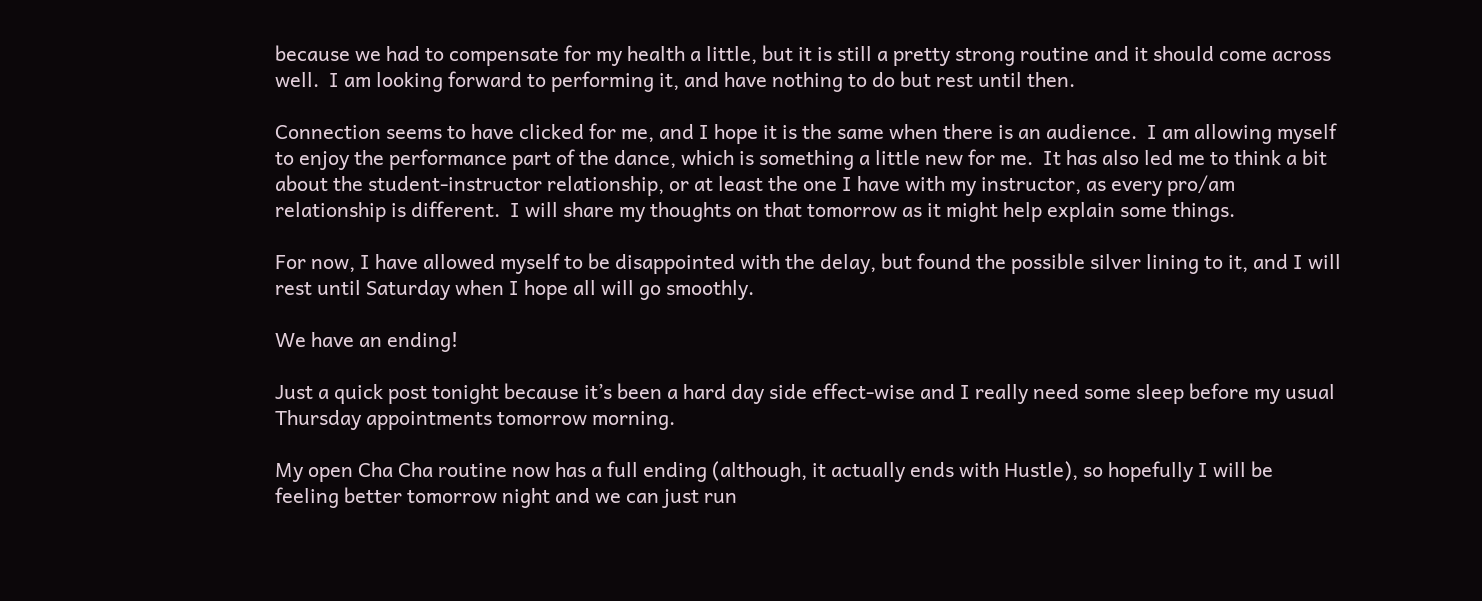because we had to compensate for my health a little, but it is still a pretty strong routine and it should come across well.  I am looking forward to performing it, and have nothing to do but rest until then.

Connection seems to have clicked for me, and I hope it is the same when there is an audience.  I am allowing myself to enjoy the performance part of the dance, which is something a little new for me.  It has also led me to think a bit about the student-instructor relationship, or at least the one I have with my instructor, as every pro/am relationship is different.  I will share my thoughts on that tomorrow as it might help explain some things.

For now, I have allowed myself to be disappointed with the delay, but found the possible silver lining to it, and I will rest until Saturday when I hope all will go smoothly.

We have an ending!

Just a quick post tonight because it’s been a hard day side effect-wise and I really need some sleep before my usual Thursday appointments tomorrow morning.

My open Cha Cha routine now has a full ending (although, it actually ends with Hustle), so hopefully I will be feeling better tomorrow night and we can just run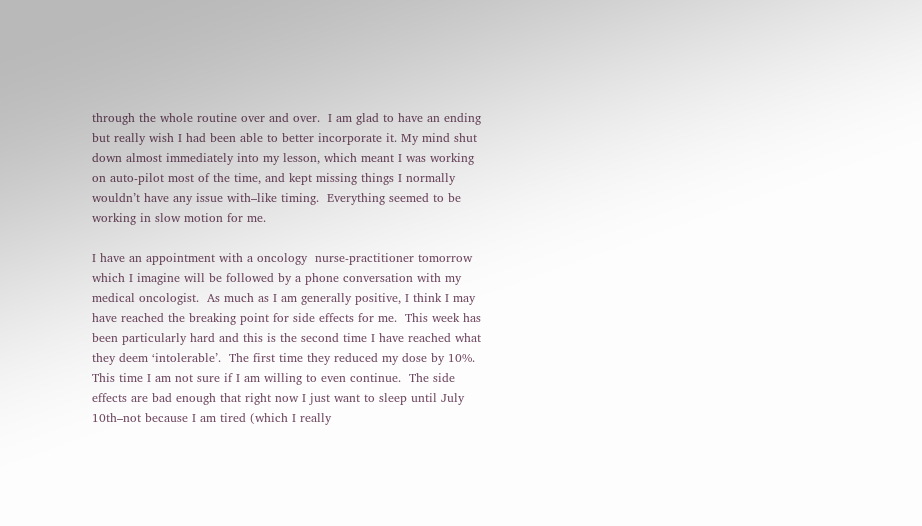through the whole routine over and over.  I am glad to have an ending but really wish I had been able to better incorporate it. My mind shut down almost immediately into my lesson, which meant I was working on auto-pilot most of the time, and kept missing things I normally wouldn’t have any issue with–like timing.  Everything seemed to be working in slow motion for me.

I have an appointment with a oncology  nurse-practitioner tomorrow which I imagine will be followed by a phone conversation with my medical oncologist.  As much as I am generally positive, I think I may have reached the breaking point for side effects for me.  This week has been particularly hard and this is the second time I have reached what they deem ‘intolerable’.  The first time they reduced my dose by 10%.  This time I am not sure if I am willing to even continue.  The side effects are bad enough that right now I just want to sleep until July 10th–not because I am tired (which I really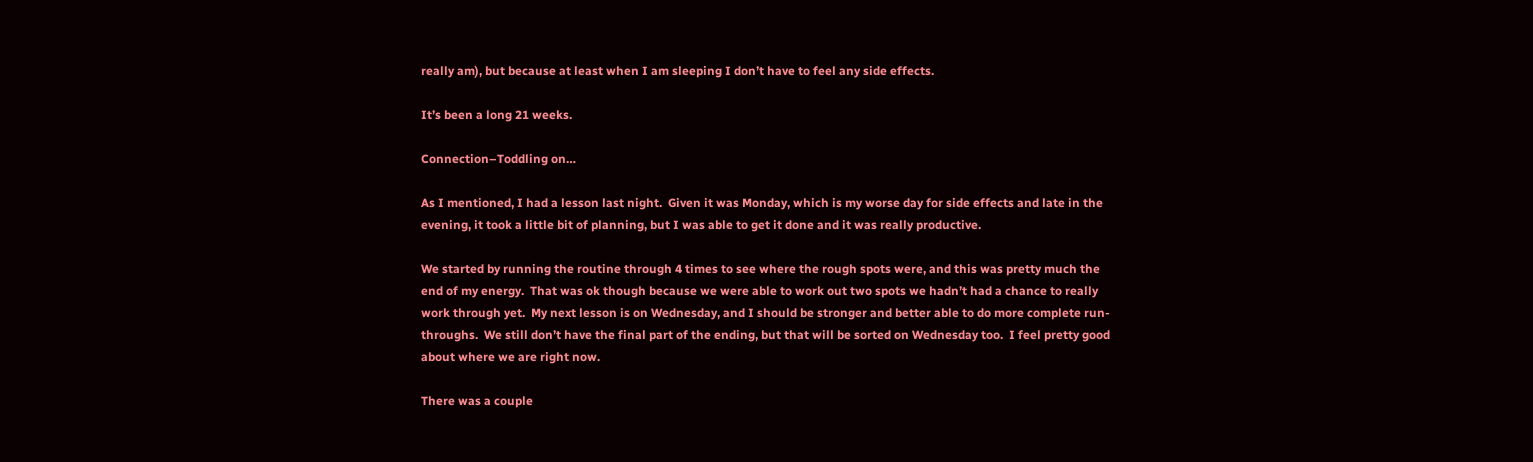really am), but because at least when I am sleeping I don’t have to feel any side effects.

It’s been a long 21 weeks.

Connection–Toddling on…

As I mentioned, I had a lesson last night.  Given it was Monday, which is my worse day for side effects and late in the evening, it took a little bit of planning, but I was able to get it done and it was really productive.

We started by running the routine through 4 times to see where the rough spots were, and this was pretty much the end of my energy.  That was ok though because we were able to work out two spots we hadn’t had a chance to really work through yet.  My next lesson is on Wednesday, and I should be stronger and better able to do more complete run-throughs.  We still don’t have the final part of the ending, but that will be sorted on Wednesday too.  I feel pretty good about where we are right now.

There was a couple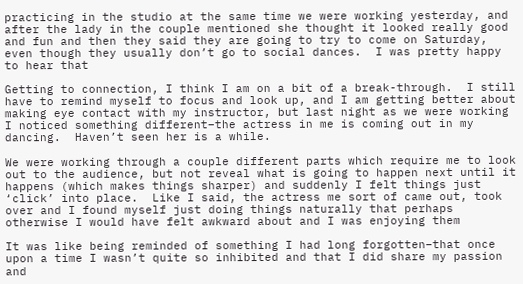practicing in the studio at the same time we were working yesterday, and after the lady in the couple mentioned she thought it looked really good and fun and then they said they are going to try to come on Saturday, even though they usually don’t go to social dances.  I was pretty happy to hear that

Getting to connection, I think I am on a bit of a break-through.  I still have to remind myself to focus and look up, and I am getting better about making eye contact with my instructor, but last night as we were working I noticed something different–the actress in me is coming out in my dancing.  Haven’t seen her is a while.

We were working through a couple different parts which require me to look out to the audience, but not reveal what is going to happen next until it happens (which makes things sharper) and suddenly I felt things just ‘click’ into place.  Like I said, the actress me sort of came out, took over and I found myself just doing things naturally that perhaps otherwise I would have felt awkward about and I was enjoying them

It was like being reminded of something I had long forgotten–that once upon a time I wasn’t quite so inhibited and that I did share my passion and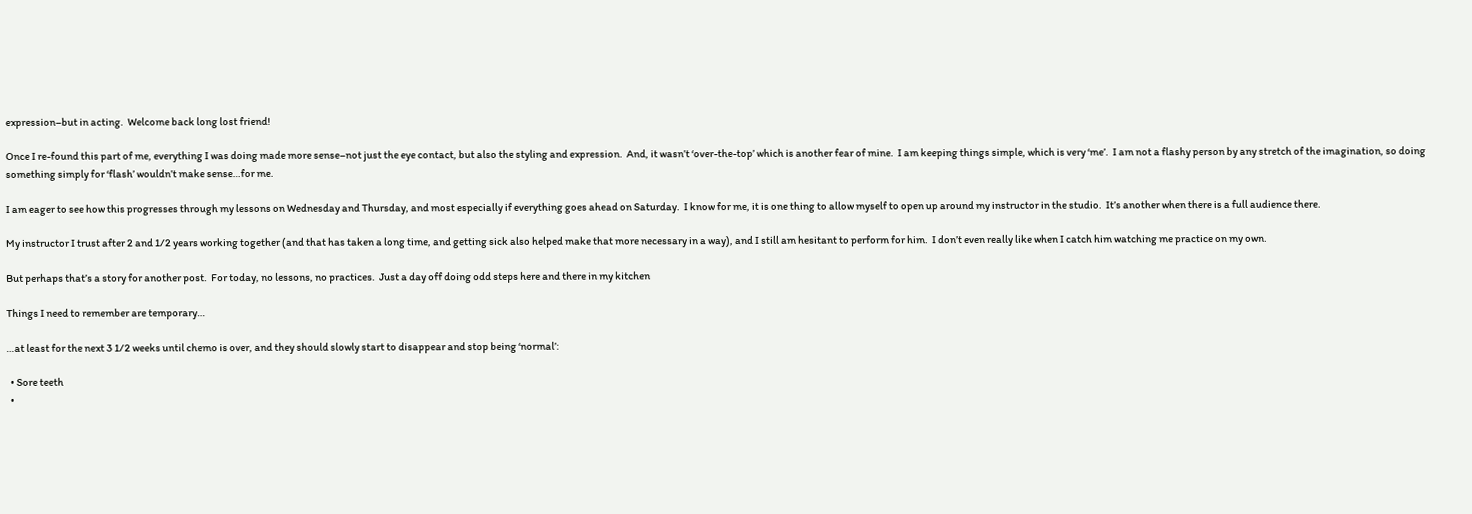expression–but in acting.  Welcome back long lost friend!

Once I re-found this part of me, everything I was doing made more sense–not just the eye contact, but also the styling and expression.  And, it wasn’t ‘over-the-top’ which is another fear of mine.  I am keeping things simple, which is very ‘me’.  I am not a flashy person by any stretch of the imagination, so doing something simply for ‘flash’ wouldn’t make sense…for me.

I am eager to see how this progresses through my lessons on Wednesday and Thursday, and most especially if everything goes ahead on Saturday.  I know for me, it is one thing to allow myself to open up around my instructor in the studio.  It’s another when there is a full audience there.

My instructor I trust after 2 and 1/2 years working together (and that has taken a long time, and getting sick also helped make that more necessary in a way), and I still am hesitant to perform for him.  I don’t even really like when I catch him watching me practice on my own.

But perhaps that’s a story for another post.  For today, no lessons, no practices.  Just a day off doing odd steps here and there in my kitchen

Things I need to remember are temporary…

…at least for the next 3 1/2 weeks until chemo is over, and they should slowly start to disappear and stop being ‘normal’:

  • Sore teeth
  •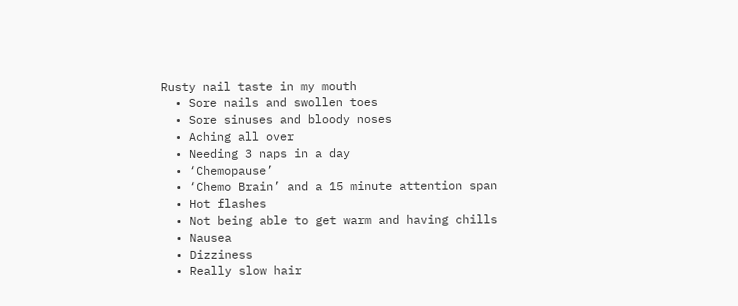Rusty nail taste in my mouth
  • Sore nails and swollen toes
  • Sore sinuses and bloody noses
  • Aching all over
  • Needing 3 naps in a day
  • ‘Chemopause’
  • ‘Chemo Brain’ and a 15 minute attention span
  • Hot flashes
  • Not being able to get warm and having chills
  • Nausea
  • Dizziness
  • Really slow hair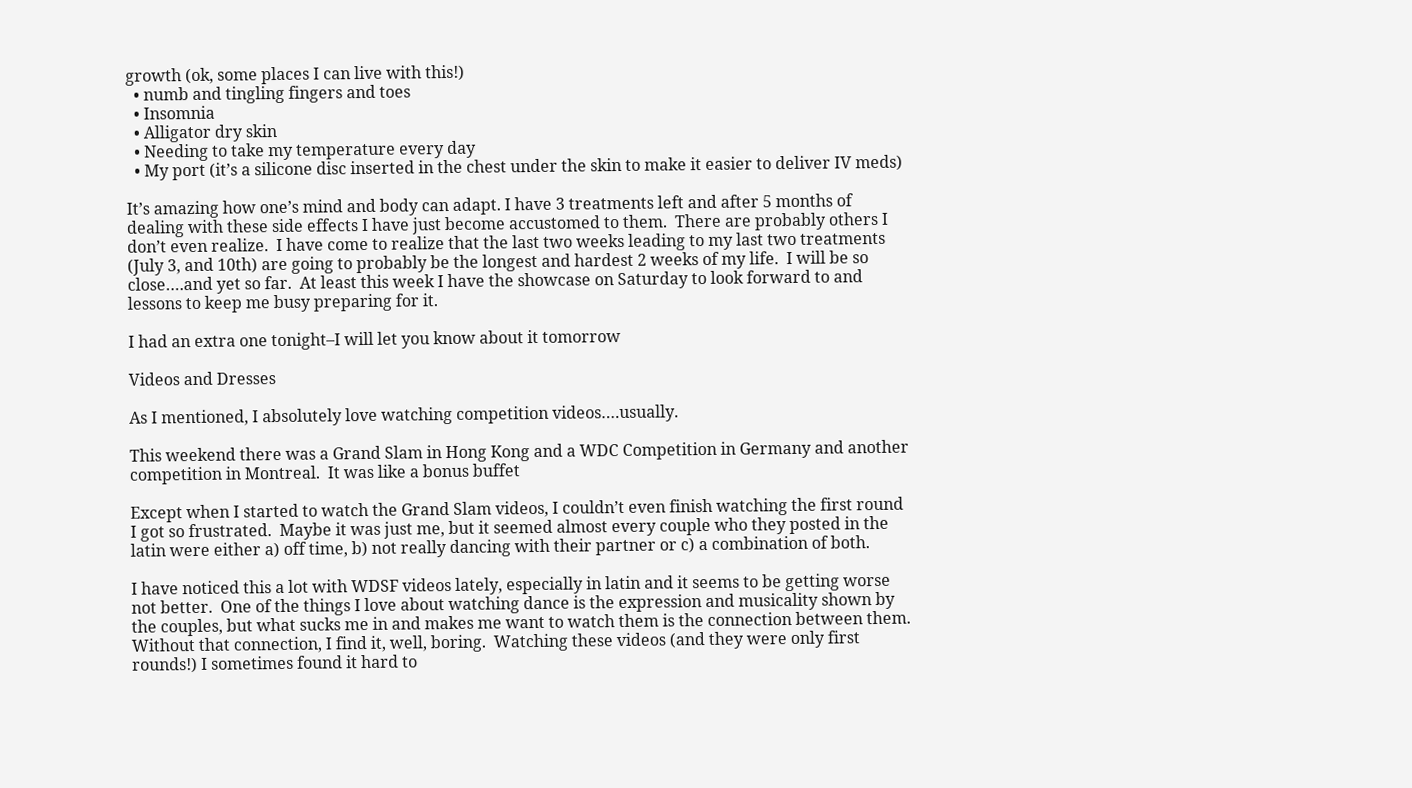growth (ok, some places I can live with this!)
  • numb and tingling fingers and toes
  • Insomnia
  • Alligator dry skin
  • Needing to take my temperature every day
  • My port (it’s a silicone disc inserted in the chest under the skin to make it easier to deliver IV meds)

It’s amazing how one’s mind and body can adapt. I have 3 treatments left and after 5 months of dealing with these side effects I have just become accustomed to them.  There are probably others I don’t even realize.  I have come to realize that the last two weeks leading to my last two treatments (July 3, and 10th) are going to probably be the longest and hardest 2 weeks of my life.  I will be so close….and yet so far.  At least this week I have the showcase on Saturday to look forward to and lessons to keep me busy preparing for it.

I had an extra one tonight–I will let you know about it tomorrow

Videos and Dresses

As I mentioned, I absolutely love watching competition videos….usually.

This weekend there was a Grand Slam in Hong Kong and a WDC Competition in Germany and another competition in Montreal.  It was like a bonus buffet

Except when I started to watch the Grand Slam videos, I couldn’t even finish watching the first round I got so frustrated.  Maybe it was just me, but it seemed almost every couple who they posted in the latin were either a) off time, b) not really dancing with their partner or c) a combination of both.

I have noticed this a lot with WDSF videos lately, especially in latin and it seems to be getting worse not better.  One of the things I love about watching dance is the expression and musicality shown by the couples, but what sucks me in and makes me want to watch them is the connection between them.  Without that connection, I find it, well, boring.  Watching these videos (and they were only first rounds!) I sometimes found it hard to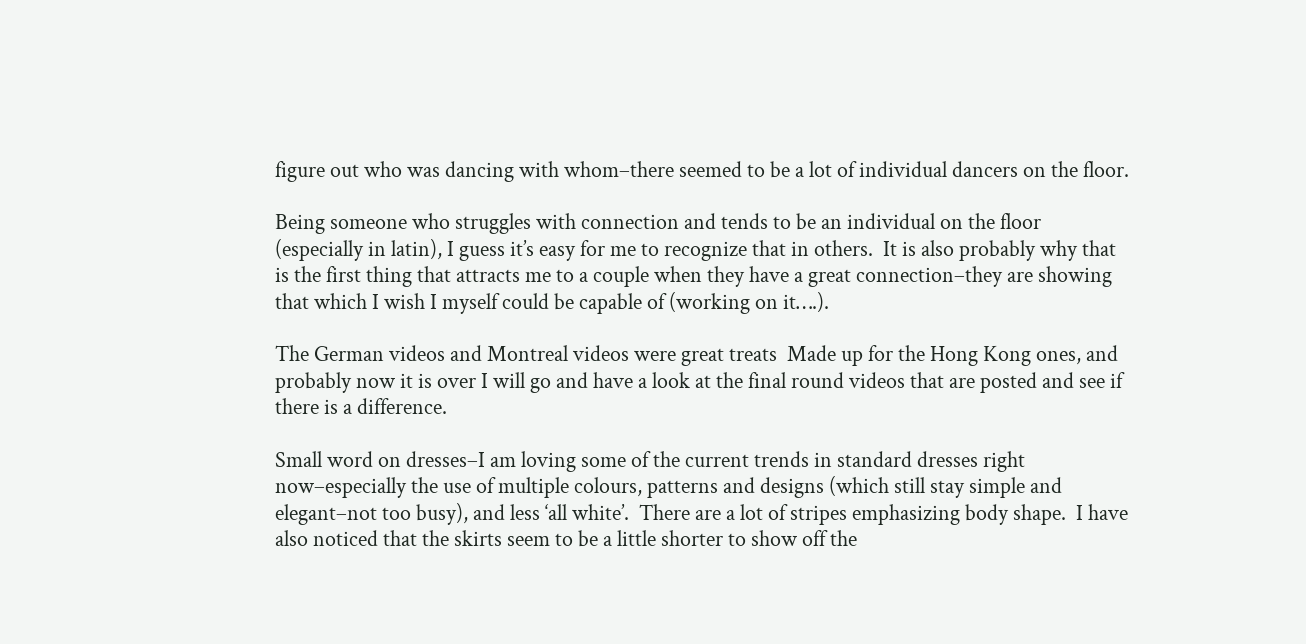figure out who was dancing with whom–there seemed to be a lot of individual dancers on the floor.

Being someone who struggles with connection and tends to be an individual on the floor (especially in latin), I guess it’s easy for me to recognize that in others.  It is also probably why that is the first thing that attracts me to a couple when they have a great connection–they are showing that which I wish I myself could be capable of (working on it….).

The German videos and Montreal videos were great treats  Made up for the Hong Kong ones, and probably now it is over I will go and have a look at the final round videos that are posted and see if there is a difference.

Small word on dresses–I am loving some of the current trends in standard dresses right now–especially the use of multiple colours, patterns and designs (which still stay simple and elegant–not too busy), and less ‘all white’.  There are a lot of stripes emphasizing body shape.  I have also noticed that the skirts seem to be a little shorter to show off the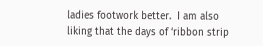ladies footwork better.  I am also liking that the days of ‘ribbon strip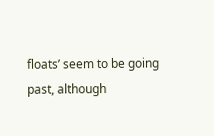floats’ seem to be going past, although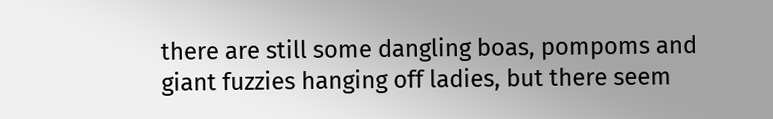there are still some dangling boas, pompoms and giant fuzzies hanging off ladies, but there seem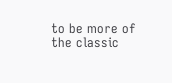to be more of the classic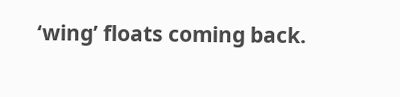‘wing’ floats coming back.